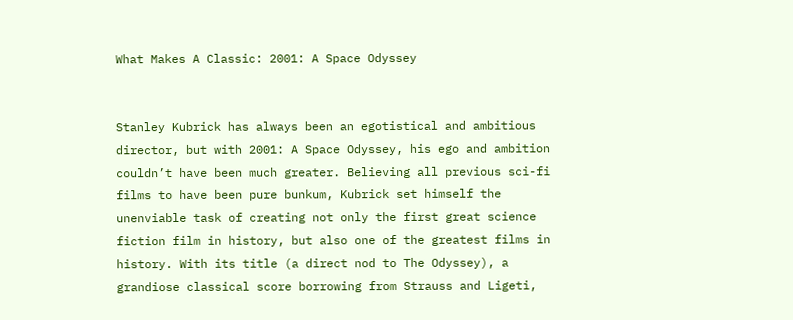What Makes A Classic: 2001: A Space Odyssey


Stanley Kubrick has always been an egotistical and ambitious director, but with 2001: A Space Odyssey, his ego and ambition couldn’t have been much greater. Believing all previous sci-fi films to have been pure bunkum, Kubrick set himself the unenviable task of creating not only the first great science fiction film in history, but also one of the greatest films in history. With its title (a direct nod to The Odyssey), a grandiose classical score borrowing from Strauss and Ligeti,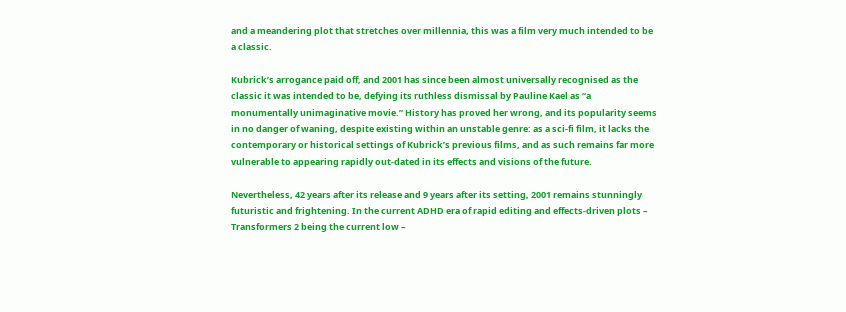and a meandering plot that stretches over millennia, this was a film very much intended to be a classic.

Kubrick’s arrogance paid off, and 2001 has since been almost universally recognised as the classic it was intended to be, defying its ruthless dismissal by Pauline Kael as “a monumentally unimaginative movie.” History has proved her wrong, and its popularity seems in no danger of waning, despite existing within an unstable genre: as a sci-fi film, it lacks the contemporary or historical settings of Kubrick’s previous films, and as such remains far more vulnerable to appearing rapidly out-dated in its effects and visions of the future.

Nevertheless, 42 years after its release and 9 years after its setting, 2001 remains stunningly futuristic and frightening. In the current ADHD era of rapid editing and effects-driven plots – Transformers 2 being the current low –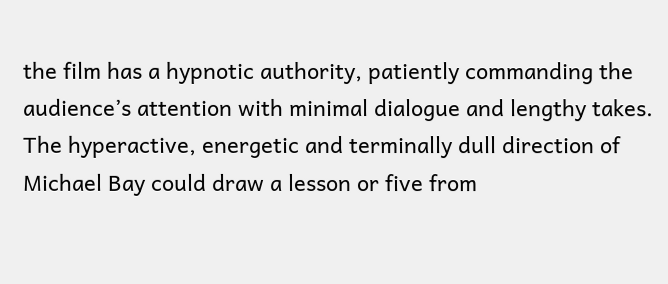the film has a hypnotic authority, patiently commanding the audience’s attention with minimal dialogue and lengthy takes. The hyperactive, energetic and terminally dull direction of Michael Bay could draw a lesson or five from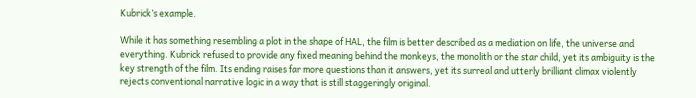Kubrick’s example.

While it has something resembling a plot in the shape of HAL, the film is better described as a mediation on life, the universe and everything. Kubrick refused to provide any fixed meaning behind the monkeys, the monolith or the star child, yet its ambiguity is the key strength of the film. Its ending raises far more questions than it answers, yet its surreal and utterly brilliant climax violently rejects conventional narrative logic in a way that is still staggeringly original.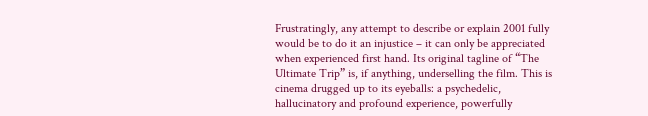Frustratingly, any attempt to describe or explain 2001 fully would be to do it an injustice – it can only be appreciated when experienced first hand. Its original tagline of “The Ultimate Trip” is, if anything, underselling the film. This is cinema drugged up to its eyeballs: a psychedelic, hallucinatory and profound experience, powerfully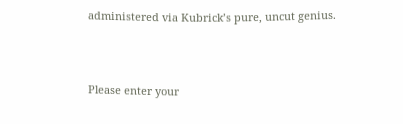administered via Kubrick’s pure, uncut genius.



Please enter your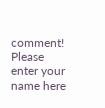comment!
Please enter your name here